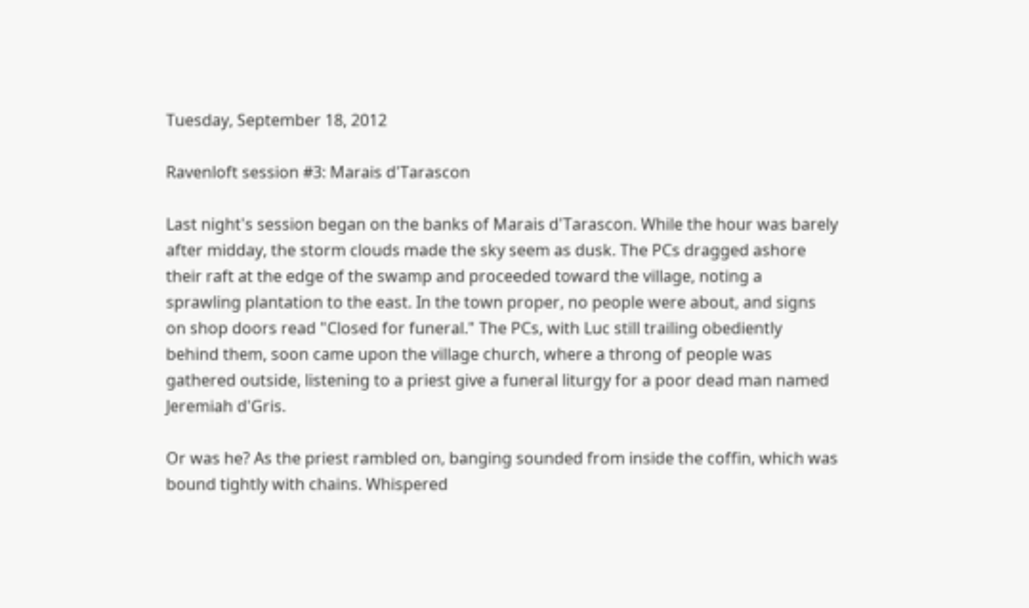Tuesday, September 18, 2012

Ravenloft session #3: Marais d'Tarascon

Last night's session began on the banks of Marais d'Tarascon. While the hour was barely after midday, the storm clouds made the sky seem as dusk. The PCs dragged ashore their raft at the edge of the swamp and proceeded toward the village, noting a sprawling plantation to the east. In the town proper, no people were about, and signs on shop doors read "Closed for funeral." The PCs, with Luc still trailing obediently behind them, soon came upon the village church, where a throng of people was gathered outside, listening to a priest give a funeral liturgy for a poor dead man named Jeremiah d'Gris.

Or was he? As the priest rambled on, banging sounded from inside the coffin, which was bound tightly with chains. Whispered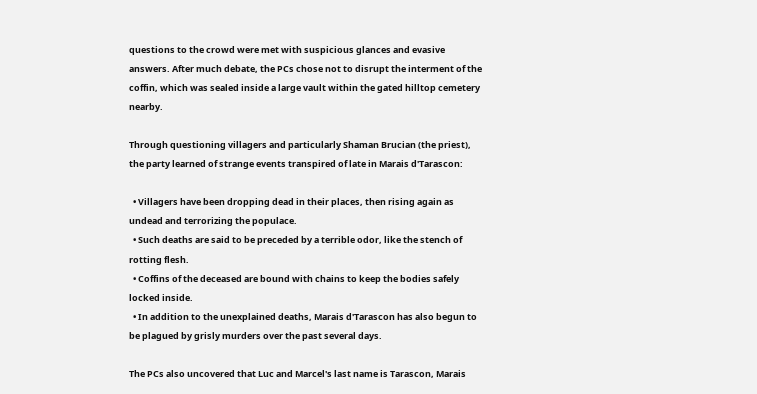questions to the crowd were met with suspicious glances and evasive answers. After much debate, the PCs chose not to disrupt the interment of the coffin, which was sealed inside a large vault within the gated hilltop cemetery nearby.

Through questioning villagers and particularly Shaman Brucian (the priest), the party learned of strange events transpired of late in Marais d'Tarascon:

  • Villagers have been dropping dead in their places, then rising again as undead and terrorizing the populace.
  • Such deaths are said to be preceded by a terrible odor, like the stench of rotting flesh.
  • Coffins of the deceased are bound with chains to keep the bodies safely locked inside.
  • In addition to the unexplained deaths, Marais d'Tarascon has also begun to be plagued by grisly murders over the past several days.

The PCs also uncovered that Luc and Marcel's last name is Tarascon, Marais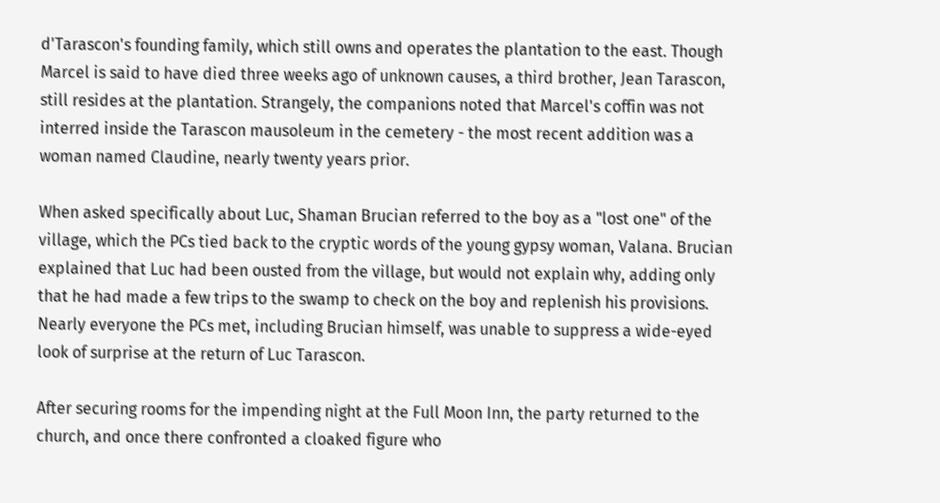d'Tarascon's founding family, which still owns and operates the plantation to the east. Though Marcel is said to have died three weeks ago of unknown causes, a third brother, Jean Tarascon, still resides at the plantation. Strangely, the companions noted that Marcel's coffin was not interred inside the Tarascon mausoleum in the cemetery - the most recent addition was a woman named Claudine, nearly twenty years prior.

When asked specifically about Luc, Shaman Brucian referred to the boy as a "lost one" of the village, which the PCs tied back to the cryptic words of the young gypsy woman, Valana. Brucian explained that Luc had been ousted from the village, but would not explain why, adding only that he had made a few trips to the swamp to check on the boy and replenish his provisions.  Nearly everyone the PCs met, including Brucian himself, was unable to suppress a wide-eyed look of surprise at the return of Luc Tarascon.

After securing rooms for the impending night at the Full Moon Inn, the party returned to the church, and once there confronted a cloaked figure who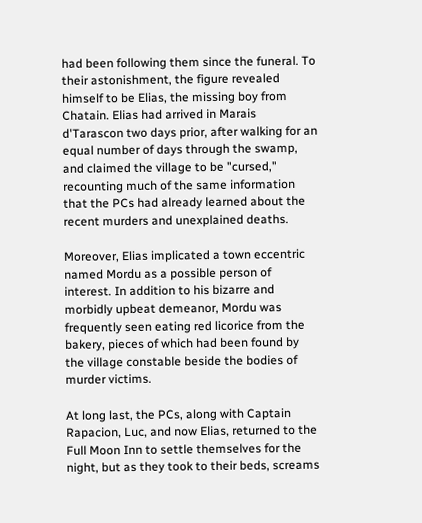had been following them since the funeral. To their astonishment, the figure revealed himself to be Elias, the missing boy from Chatain. Elias had arrived in Marais d'Tarascon two days prior, after walking for an equal number of days through the swamp, and claimed the village to be "cursed," recounting much of the same information that the PCs had already learned about the recent murders and unexplained deaths.

Moreover, Elias implicated a town eccentric named Mordu as a possible person of interest. In addition to his bizarre and morbidly upbeat demeanor, Mordu was frequently seen eating red licorice from the bakery, pieces of which had been found by the village constable beside the bodies of murder victims.

At long last, the PCs, along with Captain Rapacion, Luc, and now Elias, returned to the Full Moon Inn to settle themselves for the night, but as they took to their beds, screams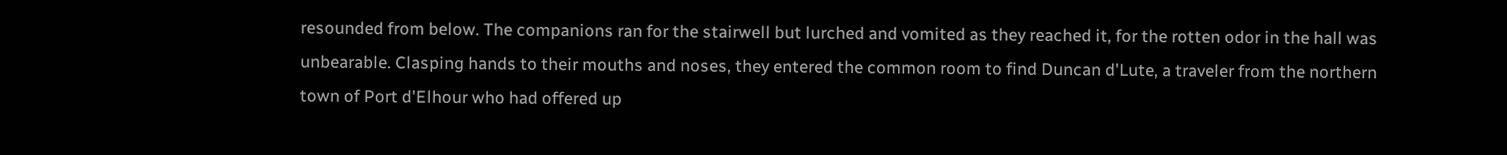resounded from below. The companions ran for the stairwell but lurched and vomited as they reached it, for the rotten odor in the hall was unbearable. Clasping hands to their mouths and noses, they entered the common room to find Duncan d'Lute, a traveler from the northern town of Port d'Elhour who had offered up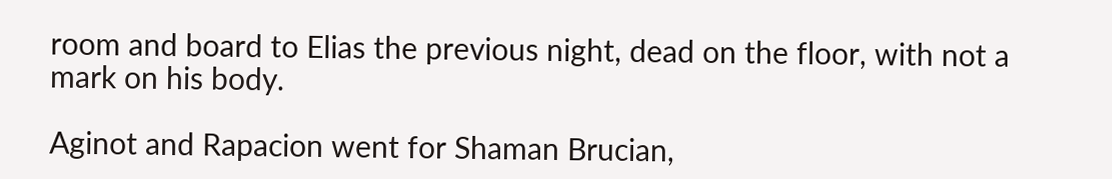room and board to Elias the previous night, dead on the floor, with not a mark on his body.

Aginot and Rapacion went for Shaman Brucian,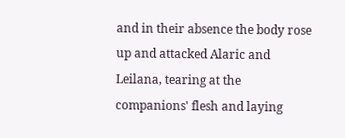and in their absence the body rose up and attacked Alaric and Leilana, tearing at the companions' flesh and laying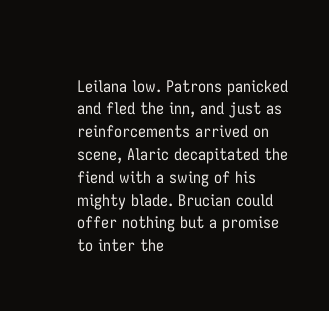Leilana low. Patrons panicked and fled the inn, and just as reinforcements arrived on scene, Alaric decapitated the fiend with a swing of his mighty blade. Brucian could offer nothing but a promise to inter the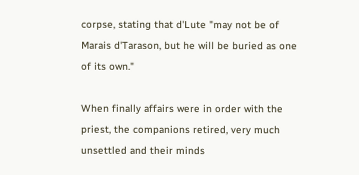corpse, stating that d'Lute "may not be of Marais d'Tarason, but he will be buried as one of its own."

When finally affairs were in order with the priest, the companions retired, very much unsettled and their minds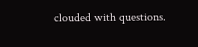clouded with questions.